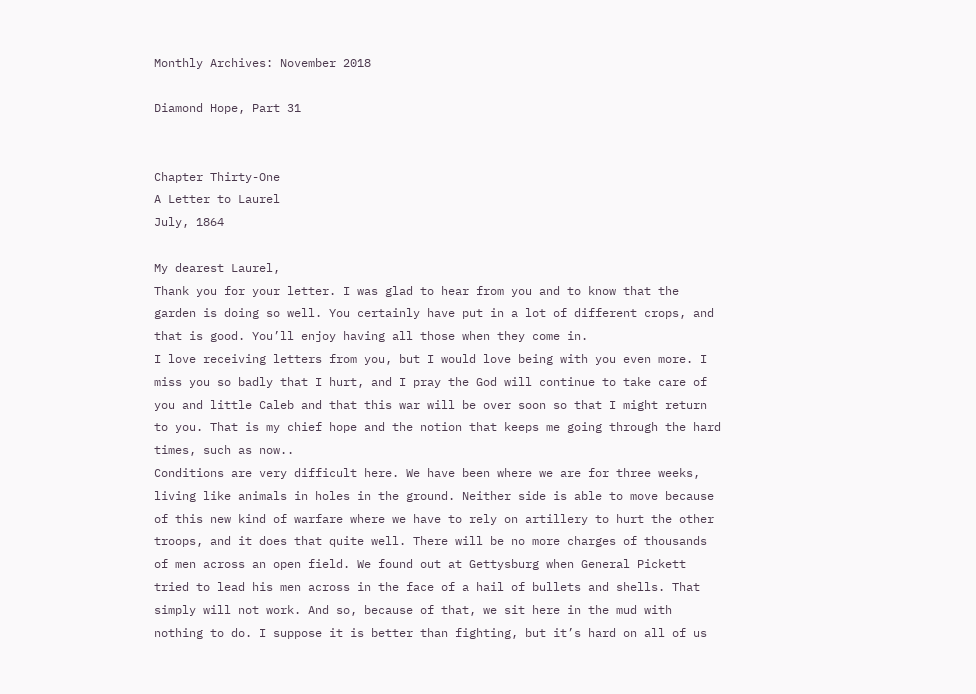Monthly Archives: November 2018

Diamond Hope, Part 31


Chapter Thirty-One
A Letter to Laurel
July, 1864

My dearest Laurel,
Thank you for your letter. I was glad to hear from you and to know that the garden is doing so well. You certainly have put in a lot of different crops, and that is good. You’ll enjoy having all those when they come in.
I love receiving letters from you, but I would love being with you even more. I miss you so badly that I hurt, and I pray the God will continue to take care of you and little Caleb and that this war will be over soon so that I might return to you. That is my chief hope and the notion that keeps me going through the hard times, such as now..
Conditions are very difficult here. We have been where we are for three weeks, living like animals in holes in the ground. Neither side is able to move because of this new kind of warfare where we have to rely on artillery to hurt the other troops, and it does that quite well. There will be no more charges of thousands of men across an open field. We found out at Gettysburg when General Pickett tried to lead his men across in the face of a hail of bullets and shells. That simply will not work. And so, because of that, we sit here in the mud with nothing to do. I suppose it is better than fighting, but it’s hard on all of us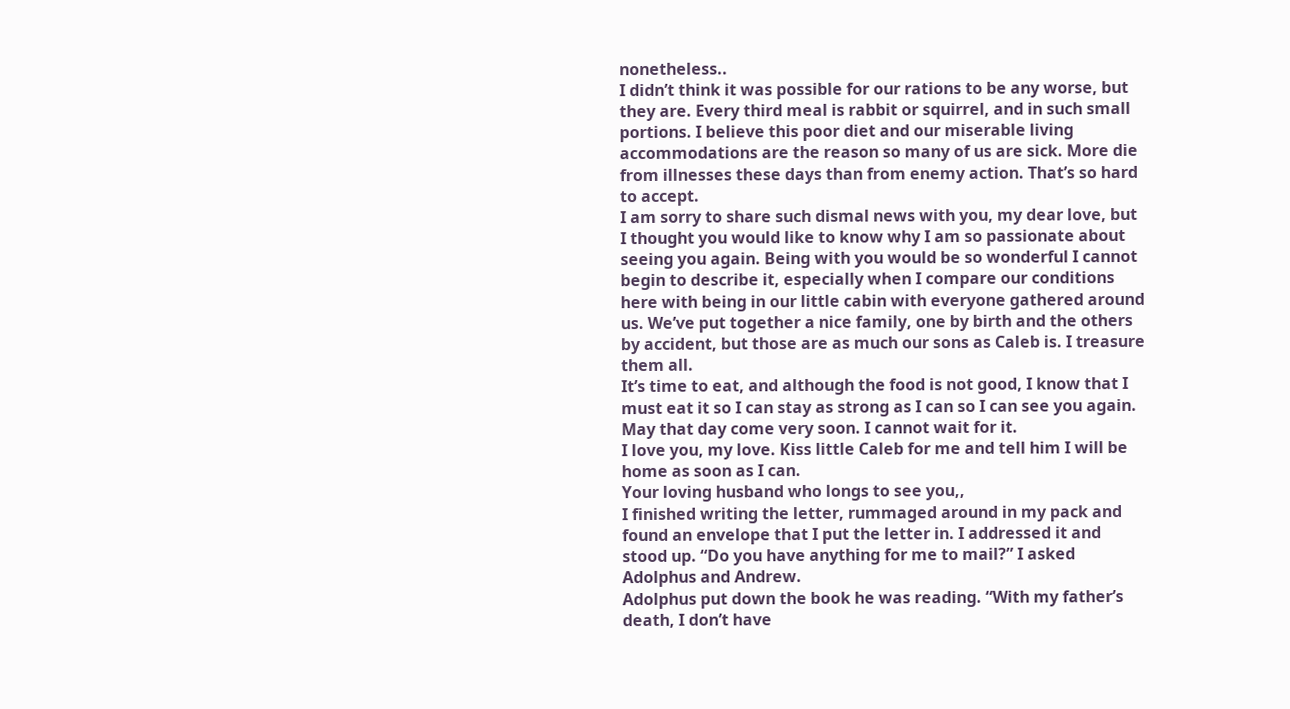nonetheless..
I didn’t think it was possible for our rations to be any worse, but they are. Every third meal is rabbit or squirrel, and in such small portions. I believe this poor diet and our miserable living accommodations are the reason so many of us are sick. More die from illnesses these days than from enemy action. That’s so hard to accept.
I am sorry to share such dismal news with you, my dear love, but I thought you would like to know why I am so passionate about seeing you again. Being with you would be so wonderful I cannot begin to describe it, especially when I compare our conditions here with being in our little cabin with everyone gathered around us. We’ve put together a nice family, one by birth and the others by accident, but those are as much our sons as Caleb is. I treasure them all.
It’s time to eat, and although the food is not good, I know that I must eat it so I can stay as strong as I can so I can see you again.
May that day come very soon. I cannot wait for it.
I love you, my love. Kiss little Caleb for me and tell him I will be home as soon as I can.
Your loving husband who longs to see you,,
I finished writing the letter, rummaged around in my pack and found an envelope that I put the letter in. I addressed it and stood up. “Do you have anything for me to mail?” I asked Adolphus and Andrew.
Adolphus put down the book he was reading. “With my father’s death, I don’t have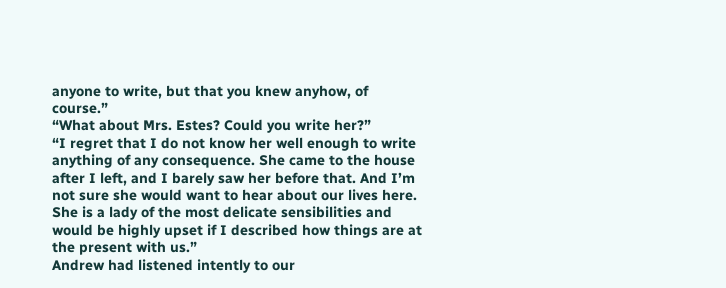anyone to write, but that you knew anyhow, of course.”
“What about Mrs. Estes? Could you write her?”
“I regret that I do not know her well enough to write anything of any consequence. She came to the house after I left, and I barely saw her before that. And I’m not sure she would want to hear about our lives here. She is a lady of the most delicate sensibilities and would be highly upset if I described how things are at the present with us.”
Andrew had listened intently to our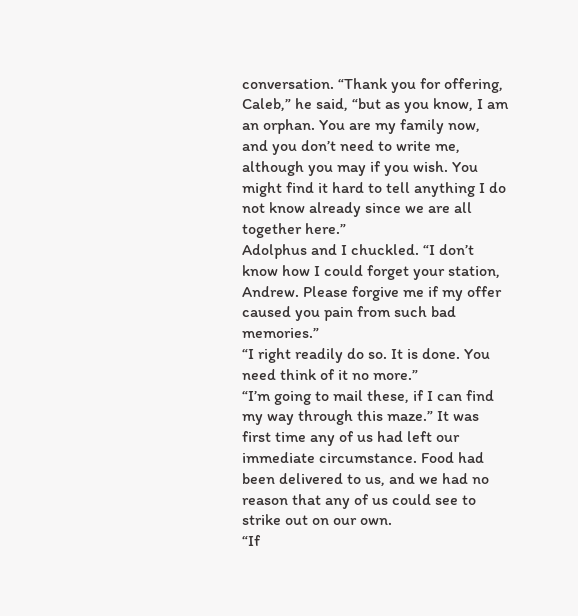conversation. “Thank you for offering, Caleb,” he said, “but as you know, I am an orphan. You are my family now, and you don’t need to write me, although you may if you wish. You might find it hard to tell anything I do not know already since we are all together here.”
Adolphus and I chuckled. “I don’t know how I could forget your station, Andrew. Please forgive me if my offer caused you pain from such bad memories.”
“I right readily do so. It is done. You need think of it no more.”
“I’m going to mail these, if I can find my way through this maze.” It was first time any of us had left our immediate circumstance. Food had been delivered to us, and we had no reason that any of us could see to strike out on our own.
“If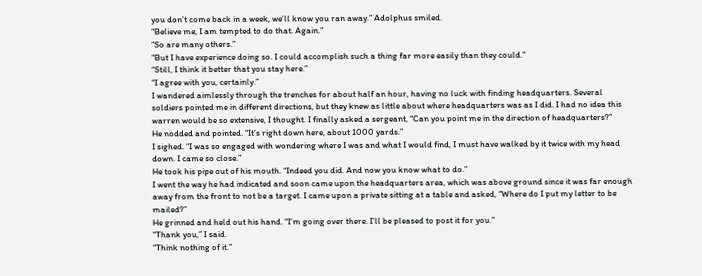you don’t come back in a week, we’ll know you ran away.” Adolphus smiled.
“Believe me, I am tempted to do that. Again.”
“So are many others.”
“But I have experience doing so. I could accomplish such a thing far more easily than they could.”
“Still, I think it better that you stay here.”
“I agree with you, certainly.”
I wandered aimlessly through the trenches for about half an hour, having no luck with finding headquarters. Several soldiers pointed me in different directions, but they knew as little about where headquarters was as I did. I had no idea this warren would be so extensive, I thought. I finally asked a sergeant, “Can you point me in the direction of headquarters?”
He nodded and pointed. “It’s right down here, about 1000 yards.”
I sighed. “I was so engaged with wondering where I was and what I would find, I must have walked by it twice with my head down. I came so close.”
He took his pipe out of his mouth. “Indeed you did. And now you know what to do.”
I went the way he had indicated and soon came upon the headquarters area, which was above ground since it was far enough away from the front to not be a target. I came upon a private sitting at a table and asked, “Where do I put my letter to be mailed?”
He grinned and held out his hand. “I’m going over there. I’ll be pleased to post it for you.”
“Thank you,” I said.
“Think nothing of it.”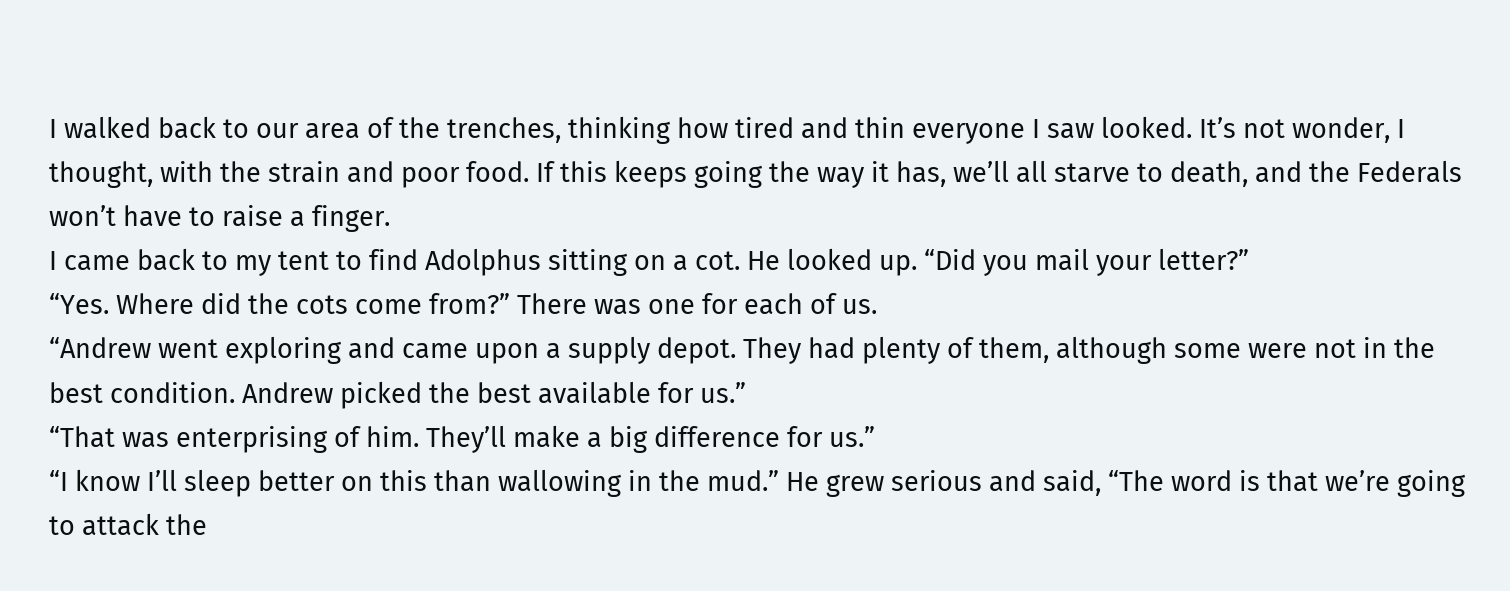I walked back to our area of the trenches, thinking how tired and thin everyone I saw looked. It’s not wonder, I thought, with the strain and poor food. If this keeps going the way it has, we’ll all starve to death, and the Federals won’t have to raise a finger.
I came back to my tent to find Adolphus sitting on a cot. He looked up. “Did you mail your letter?”
“Yes. Where did the cots come from?” There was one for each of us.
“Andrew went exploring and came upon a supply depot. They had plenty of them, although some were not in the best condition. Andrew picked the best available for us.”
“That was enterprising of him. They’ll make a big difference for us.”
“I know I’ll sleep better on this than wallowing in the mud.” He grew serious and said, “The word is that we’re going to attack the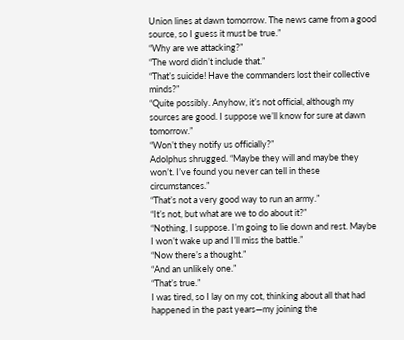Union lines at dawn tomorrow. The news came from a good source, so I guess it must be true.”
“Why are we attacking?”
“The word didn’t include that.”
“That’s suicide! Have the commanders lost their collective minds?”
“Quite possibly. Anyhow, it’s not official, although my sources are good. I suppose we’ll know for sure at dawn tomorrow.”
“Won’t they notify us officially?”
Adolphus shrugged. “Maybe they will and maybe they won’t. I’ve found you never can tell in these circumstances.”
“That’s not a very good way to run an army.”
“It’s not, but what are we to do about it?”
“Nothing, I suppose. I’m going to lie down and rest. Maybe I won’t wake up and I’ll miss the battle.”
“Now there’s a thought.”
“And an unlikely one.”
“That’s true.”
I was tired, so I lay on my cot, thinking about all that had happened in the past years—my joining the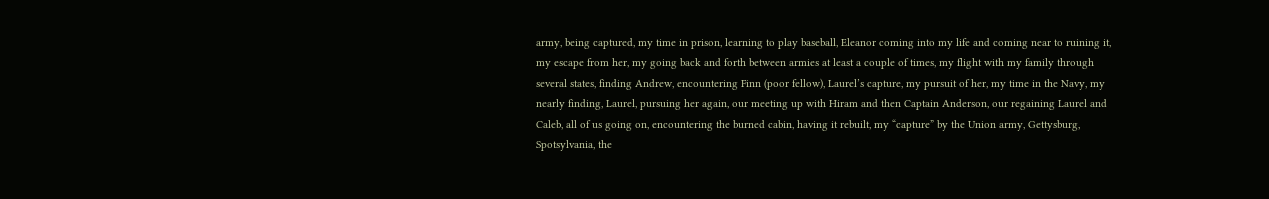army, being captured, my time in prison, learning to play baseball, Eleanor coming into my life and coming near to ruining it, my escape from her, my going back and forth between armies at least a couple of times, my flight with my family through several states, finding Andrew, encountering Finn (poor fellow), Laurel’s capture, my pursuit of her, my time in the Navy, my nearly finding, Laurel, pursuing her again, our meeting up with Hiram and then Captain Anderson, our regaining Laurel and Caleb, all of us going on, encountering the burned cabin, having it rebuilt, my “capture” by the Union army, Gettysburg, Spotsylvania, the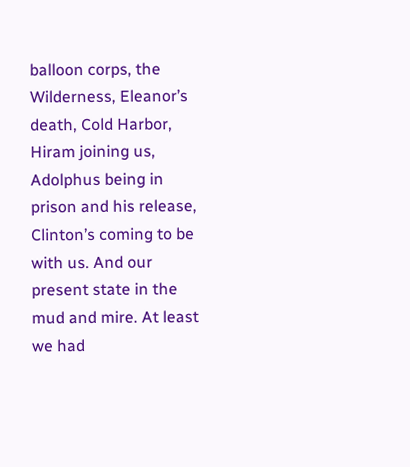balloon corps, the Wilderness, Eleanor’s death, Cold Harbor, Hiram joining us, Adolphus being in prison and his release, Clinton’s coming to be with us. And our present state in the mud and mire. At least we had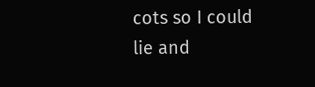cots so I could lie and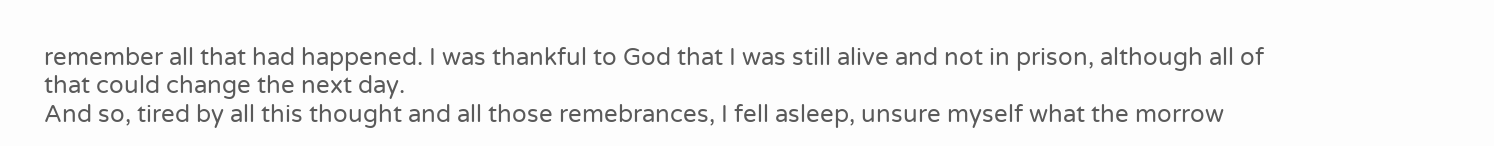remember all that had happened. I was thankful to God that I was still alive and not in prison, although all of that could change the next day.
And so, tired by all this thought and all those remebrances, I fell asleep, unsure myself what the morrow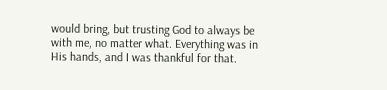would bring, but trusting God to always be with me, no matter what. Everything was in His hands, and I was thankful for that.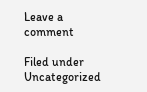Leave a comment

Filed under Uncategorized